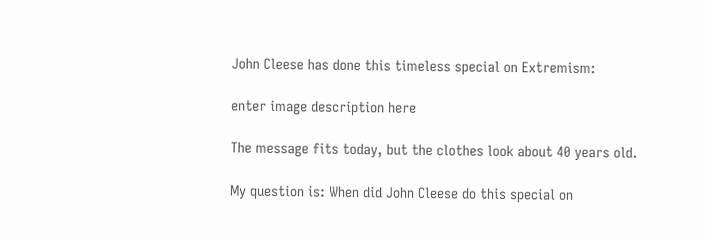John Cleese has done this timeless special on Extremism:

enter image description here

The message fits today, but the clothes look about 40 years old.

My question is: When did John Cleese do this special on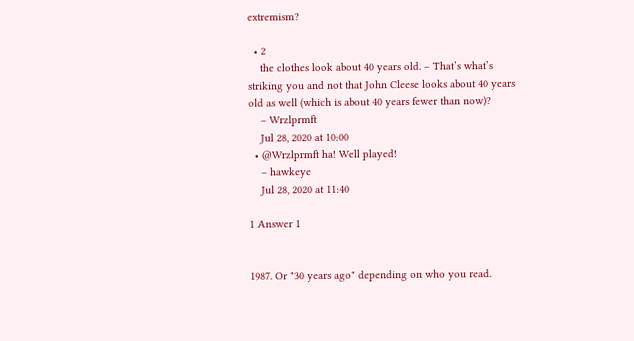extremism?

  • 2
    the clothes look about 40 years old. – That’s what’s striking you and not that John Cleese looks about 40 years old as well (which is about 40 years fewer than now)?
    – Wrzlprmft
    Jul 28, 2020 at 10:00
  • @Wrzlprmft ha! Well played!
    – hawkeye
    Jul 28, 2020 at 11:40

1 Answer 1


1987. Or "30 years ago" depending on who you read.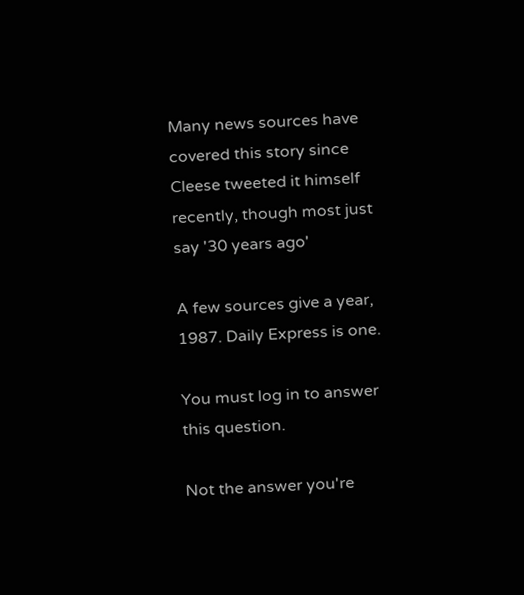Many news sources have covered this story since Cleese tweeted it himself recently, though most just say '30 years ago'

A few sources give a year, 1987. Daily Express is one.

You must log in to answer this question.

Not the answer you're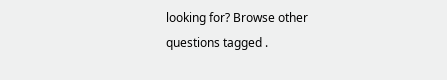looking for? Browse other questions tagged .